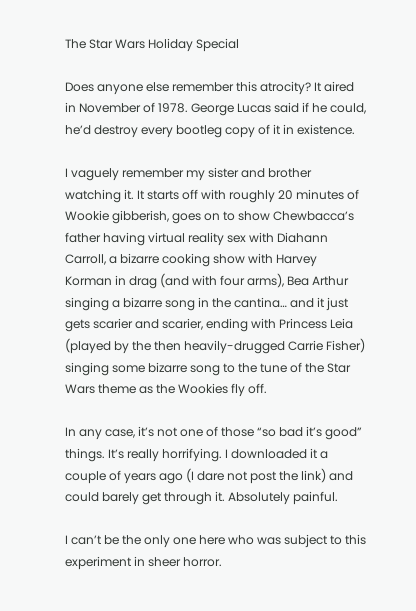The Star Wars Holiday Special

Does anyone else remember this atrocity? It aired in November of 1978. George Lucas said if he could, he’d destroy every bootleg copy of it in existence.

I vaguely remember my sister and brother watching it. It starts off with roughly 20 minutes of Wookie gibberish, goes on to show Chewbacca’s father having virtual reality sex with Diahann Carroll, a bizarre cooking show with Harvey Korman in drag (and with four arms), Bea Arthur singing a bizarre song in the cantina… and it just gets scarier and scarier, ending with Princess Leia (played by the then heavily-drugged Carrie Fisher) singing some bizarre song to the tune of the Star Wars theme as the Wookies fly off.

In any case, it’s not one of those “so bad it’s good” things. It’s really horrifying. I downloaded it a couple of years ago (I dare not post the link) and could barely get through it. Absolutely painful.

I can’t be the only one here who was subject to this experiment in sheer horror.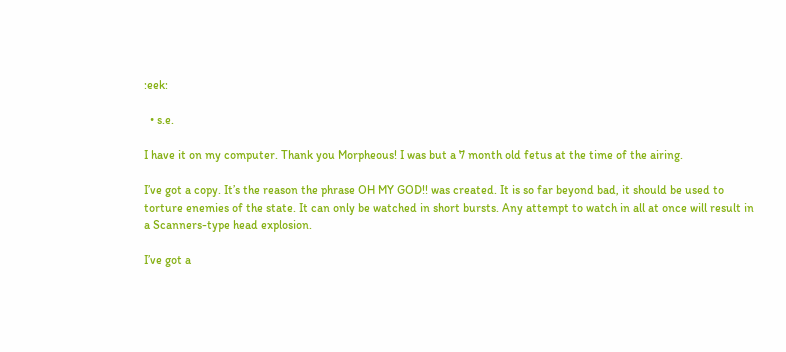:eek:

  • s.e.

I have it on my computer. Thank you Morpheous! I was but a 7 month old fetus at the time of the airing.

I’ve got a copy. It’s the reason the phrase OH MY GOD!! was created. It is so far beyond bad, it should be used to torture enemies of the state. It can only be watched in short bursts. Any attempt to watch in all at once will result in a Scanners-type head explosion.

I’ve got a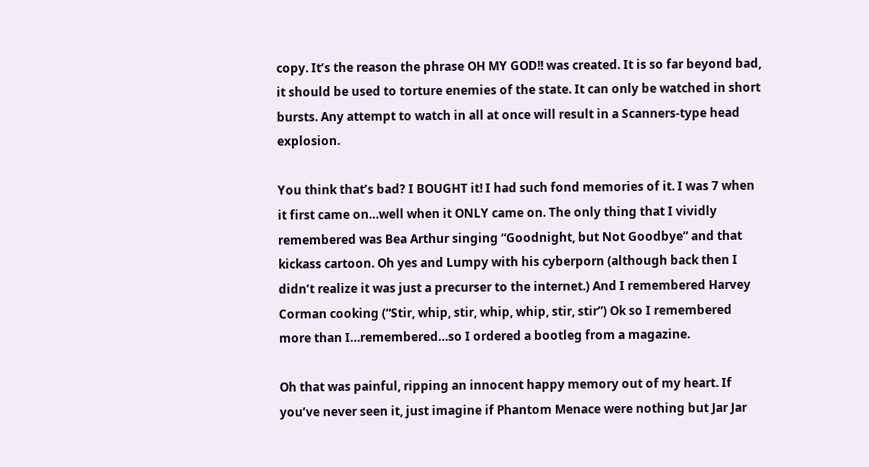copy. It’s the reason the phrase OH MY GOD!! was created. It is so far beyond bad, it should be used to torture enemies of the state. It can only be watched in short bursts. Any attempt to watch in all at once will result in a Scanners-type head explosion.

You think that’s bad? I BOUGHT it! I had such fond memories of it. I was 7 when it first came on…well when it ONLY came on. The only thing that I vividly remembered was Bea Arthur singing “Goodnight, but Not Goodbye” and that kickass cartoon. Oh yes and Lumpy with his cyberporn (although back then I didn’t realize it was just a precurser to the internet.) And I remembered Harvey Corman cooking (“Stir, whip, stir, whip, whip, stir, stir”) Ok so I remembered more than I…remembered…so I ordered a bootleg from a magazine.

Oh that was painful, ripping an innocent happy memory out of my heart. If you’ve never seen it, just imagine if Phantom Menace were nothing but Jar Jar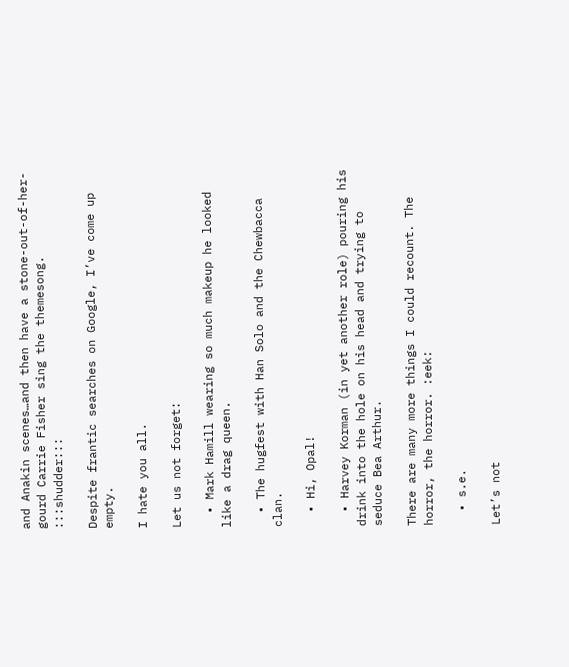and Anakin scenes…and then have a stone-out-of-her-gourd Carrie Fisher sing the themesong. :::shudder:::

Despite frantic searches on Google, I’ve come up empty.

I hate you all.

Let us not forget:

  • Mark Hamill wearing so much makeup he looked like a drag queen.

  • The hugfest with Han Solo and the Chewbacca clan.

  • Hi, Opal!

  • Harvey Korman (in yet another role) pouring his drink into the hole on his head and trying to seduce Bea Arthur.

There are many more things I could recount. The horror, the horror. :eek:

  • s.e.

Let’s not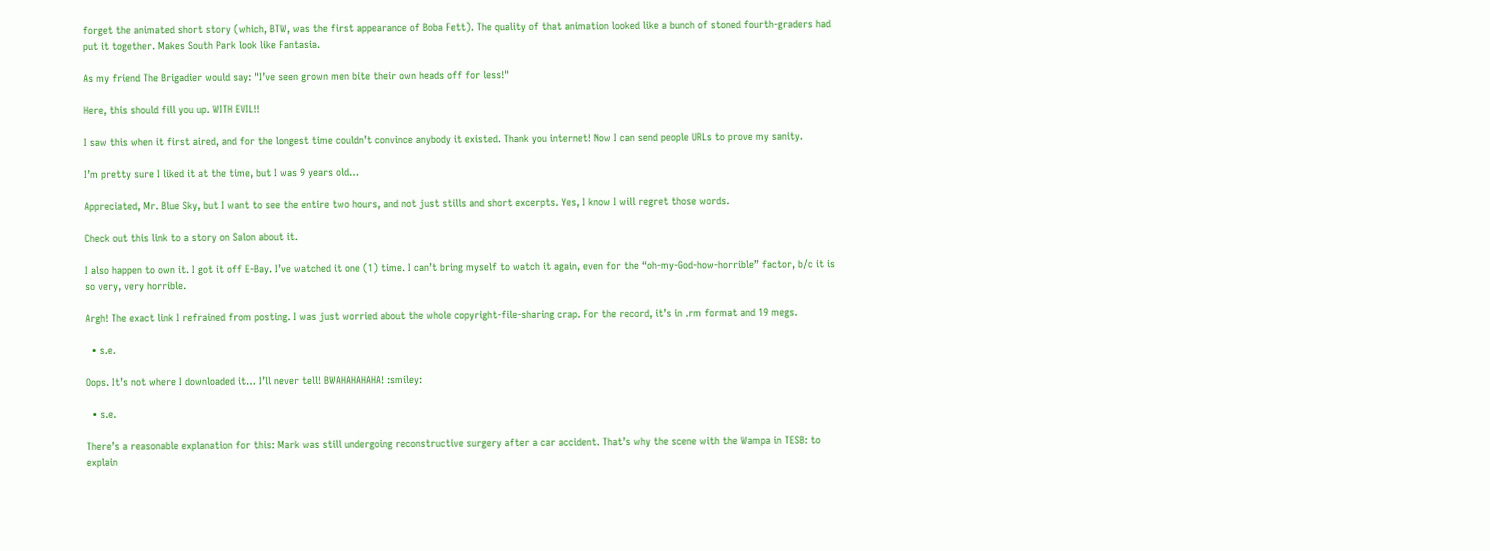forget the animated short story (which, BTW, was the first appearance of Boba Fett). The quality of that animation looked like a bunch of stoned fourth-graders had put it together. Makes South Park look like Fantasia.

As my friend The Brigadier would say: "I’ve seen grown men bite their own heads off for less!"

Here, this should fill you up. WITH EVIL!!

I saw this when it first aired, and for the longest time couldn’t convince anybody it existed. Thank you internet! Now I can send people URLs to prove my sanity.

I’m pretty sure I liked it at the time, but I was 9 years old…

Appreciated, Mr. Blue Sky, but I want to see the entire two hours, and not just stills and short excerpts. Yes, I know I will regret those words.

Check out this link to a story on Salon about it.

I also happen to own it. I got it off E-Bay. I’ve watched it one (1) time. I can’t bring myself to watch it again, even for the “oh-my-God-how-horrible” factor, b/c it is so very, very horrible.

Argh! The exact link I refrained from posting. I was just worried about the whole copyright-file-sharing crap. For the record, it’s in .rm format and 19 megs.

  • s.e.

Oops. It’s not where I downloaded it… I’ll never tell! BWAHAHAHAHA! :smiley:

  • s.e.

There’s a reasonable explanation for this: Mark was still undergoing reconstructive surgery after a car accident. That’s why the scene with the Wampa in TESB: to explain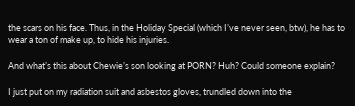the scars on his face. Thus, in the Holiday Special (which I’ve never seen, btw), he has to wear a ton of make up, to hide his injuries.

And what’s this about Chewie’s son looking at PORN? Huh? Could someone explain?

I just put on my radiation suit and asbestos gloves, trundled down into the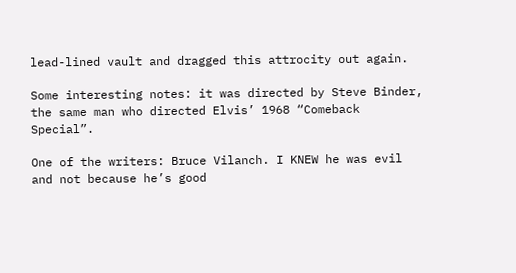lead-lined vault and dragged this attrocity out again.

Some interesting notes: it was directed by Steve Binder, the same man who directed Elvis’ 1968 “Comeback Special”.

One of the writers: Bruce Vilanch. I KNEW he was evil and not because he’s good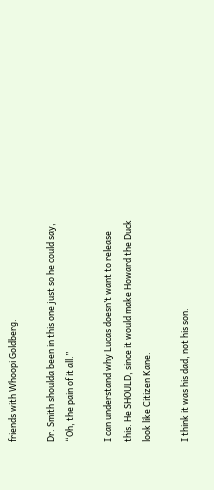friends with Whoopi Goldberg.

Dr. Smith shoulda been in this one just so he could say, “Oh, the pain of it all.”

I can understand why Lucas doesn’t want to release this. He SHOULD, since it would make Howard the Duck look like Citizen Kane.

I think it was his dad, not his son.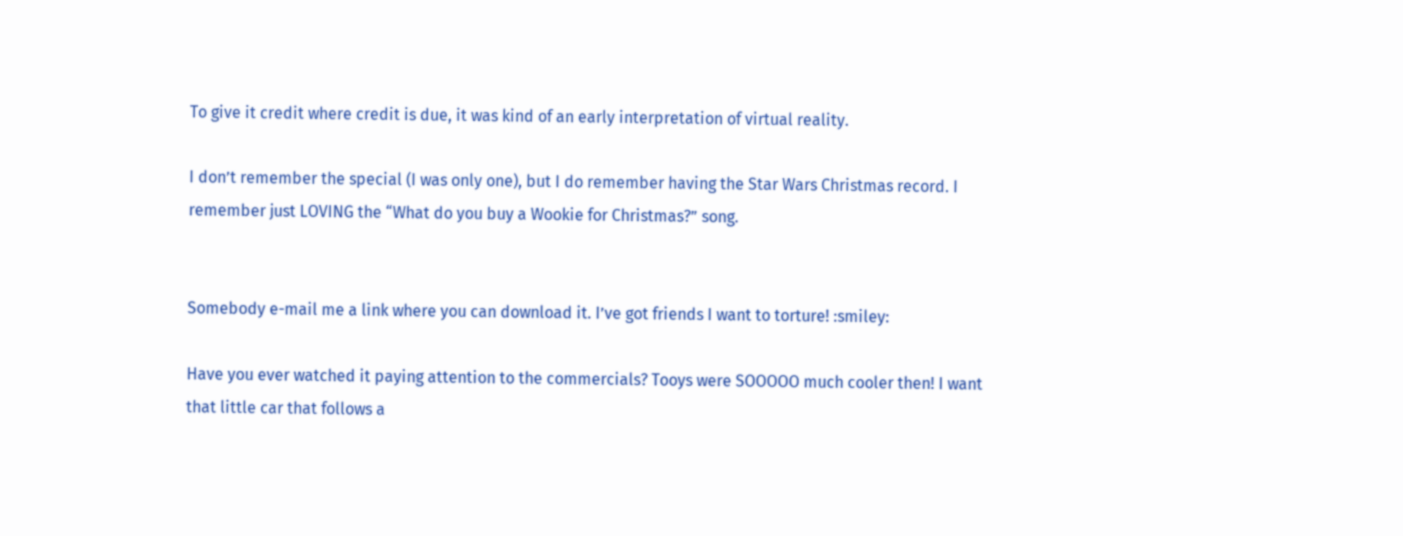To give it credit where credit is due, it was kind of an early interpretation of virtual reality.

I don’t remember the special (I was only one), but I do remember having the Star Wars Christmas record. I remember just LOVING the “What do you buy a Wookie for Christmas?” song.


Somebody e-mail me a link where you can download it. I’ve got friends I want to torture! :smiley:

Have you ever watched it paying attention to the commercials? Tooys were SOOOOO much cooler then! I want that little car that follows a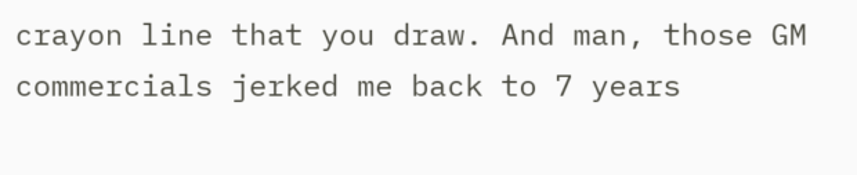crayon line that you draw. And man, those GM commercials jerked me back to 7 years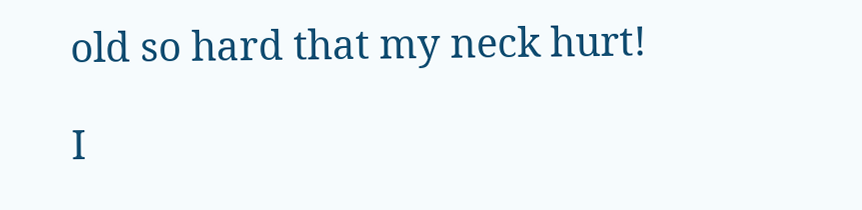old so hard that my neck hurt!

I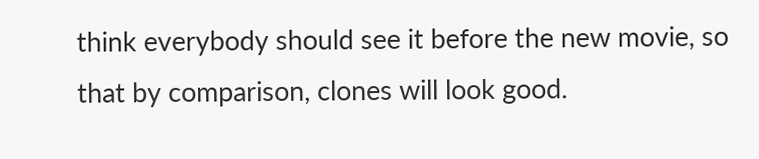think everybody should see it before the new movie, so that by comparison, clones will look good.